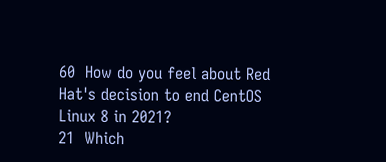60  How do you feel about Red Hat's decision to end CentOS Linux 8 in 2021?
21  Which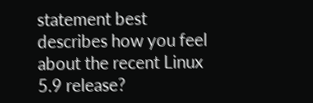statement best describes how you feel about the recent Linux 5.9 release?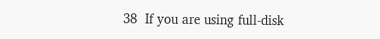38  If you are using full-disk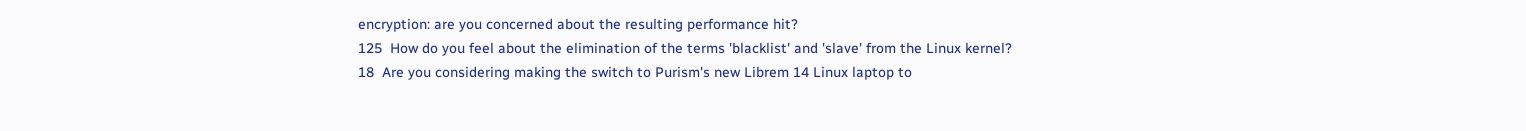encryption: are you concerned about the resulting performance hit?
125  How do you feel about the elimination of the terms 'blacklist' and 'slave' from the Linux kernel?
18  Are you considering making the switch to Purism's new Librem 14 Linux laptop to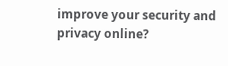improve your security and privacy online?